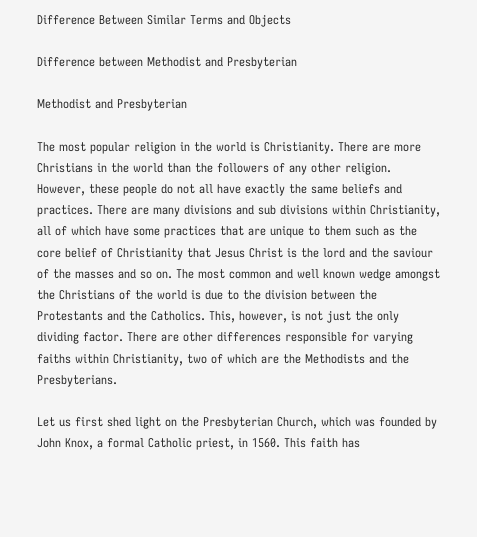Difference Between Similar Terms and Objects

Difference between Methodist and Presbyterian

Methodist and Presbyterian

The most popular religion in the world is Christianity. There are more Christians in the world than the followers of any other religion. However, these people do not all have exactly the same beliefs and practices. There are many divisions and sub divisions within Christianity, all of which have some practices that are unique to them such as the core belief of Christianity that Jesus Christ is the lord and the saviour of the masses and so on. The most common and well known wedge amongst the Christians of the world is due to the division between the Protestants and the Catholics. This, however, is not just the only dividing factor. There are other differences responsible for varying faiths within Christianity, two of which are the Methodists and the Presbyterians.

Let us first shed light on the Presbyterian Church, which was founded by John Knox, a formal Catholic priest, in 1560. This faith has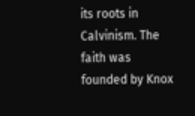its roots in Calvinism. The faith was founded by Knox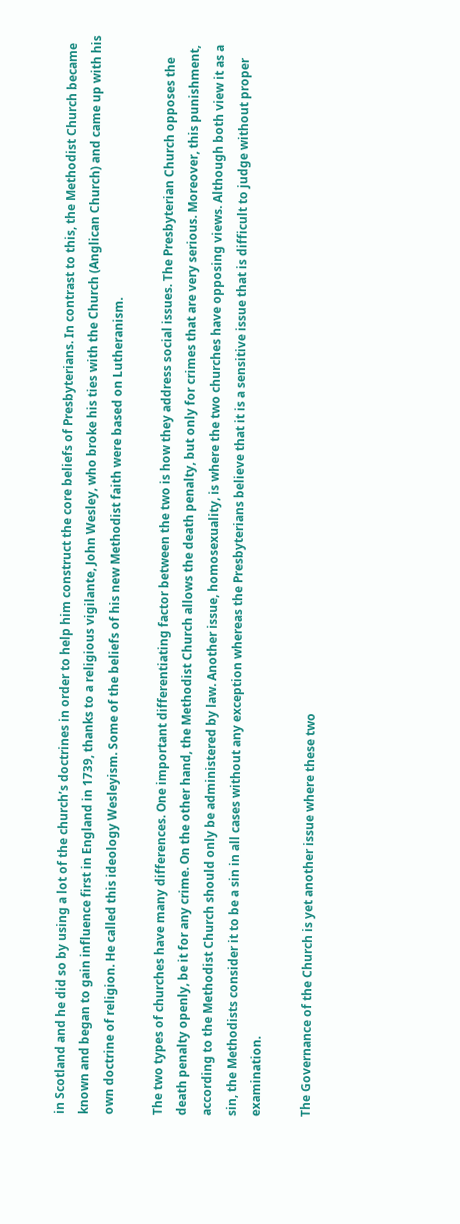in Scotland and he did so by using a lot of the church’s doctrines in order to help him construct the core beliefs of Presbyterians. In contrast to this, the Methodist Church became known and began to gain influence first in England in 1739, thanks to a religious vigilante, John Wesley, who broke his ties with the Church (Anglican Church) and came up with his own doctrine of religion. He called this ideology Wesleyism. Some of the beliefs of his new Methodist faith were based on Lutheranism.

The two types of churches have many differences. One important differentiating factor between the two is how they address social issues. The Presbyterian Church opposes the death penalty openly, be it for any crime. On the other hand, the Methodist Church allows the death penalty, but only for crimes that are very serious. Moreover, this punishment, according to the Methodist Church should only be administered by law. Another issue, homosexuality, is where the two churches have opposing views. Although both view it as a sin, the Methodists consider it to be a sin in all cases without any exception whereas the Presbyterians believe that it is a sensitive issue that is difficult to judge without proper examination.

The Governance of the Church is yet another issue where these two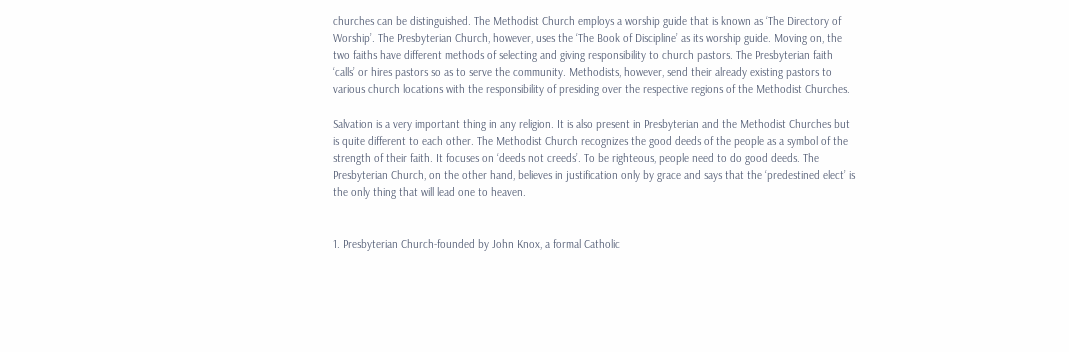churches can be distinguished. The Methodist Church employs a worship guide that is known as ‘The Directory of Worship’. The Presbyterian Church, however, uses the ‘The Book of Discipline’ as its worship guide. Moving on, the two faiths have different methods of selecting and giving responsibility to church pastors. The Presbyterian faith ‘calls’ or hires pastors so as to serve the community. Methodists, however, send their already existing pastors to various church locations with the responsibility of presiding over the respective regions of the Methodist Churches.

Salvation is a very important thing in any religion. It is also present in Presbyterian and the Methodist Churches but is quite different to each other. The Methodist Church recognizes the good deeds of the people as a symbol of the strength of their faith. It focuses on ‘deeds not creeds’. To be righteous, people need to do good deeds. The Presbyterian Church, on the other hand, believes in justification only by grace and says that the ‘predestined elect’ is the only thing that will lead one to heaven.


1. Presbyterian Church-founded by John Knox, a formal Catholic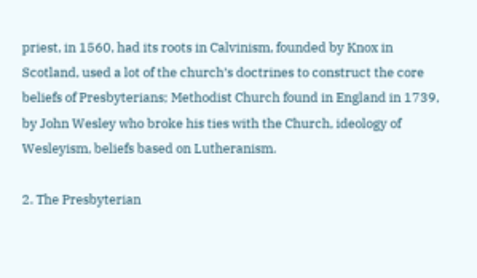priest, in 1560, had its roots in Calvinism, founded by Knox in Scotland, used a lot of the church’s doctrines to construct the core beliefs of Presbyterians; Methodist Church found in England in 1739, by John Wesley who broke his ties with the Church, ideology of Wesleyism, beliefs based on Lutheranism.

2. The Presbyterian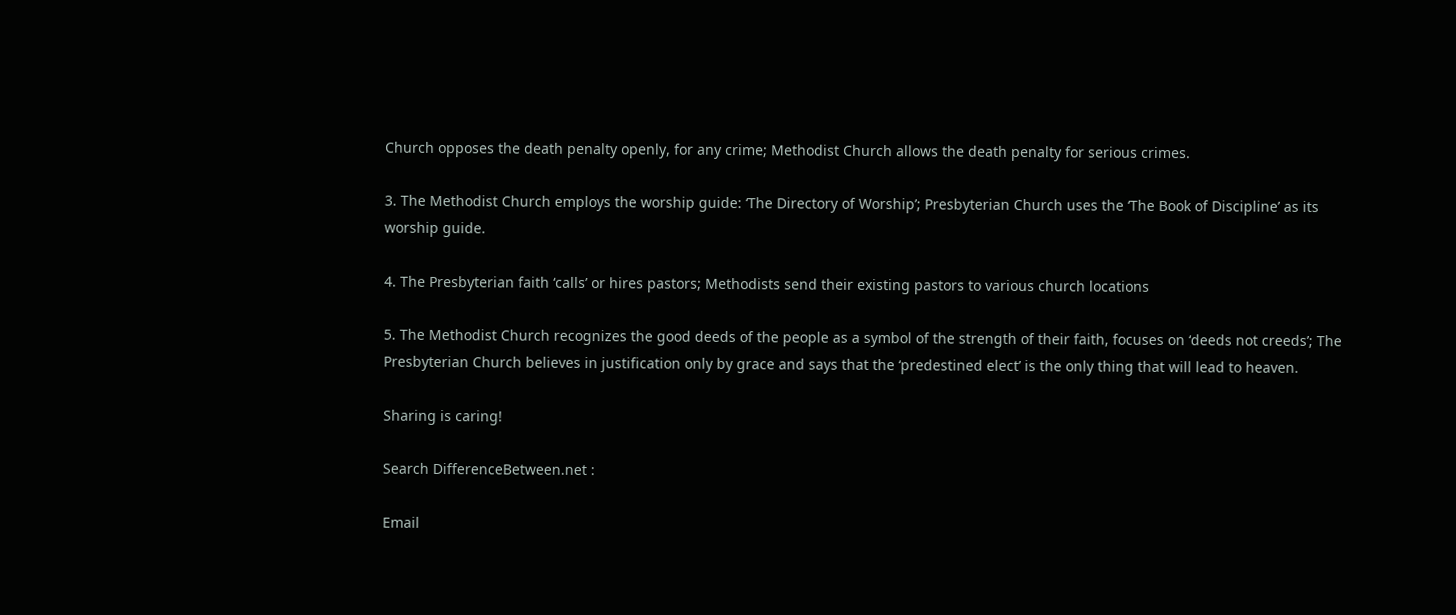Church opposes the death penalty openly, for any crime; Methodist Church allows the death penalty for serious crimes.

3. The Methodist Church employs the worship guide: ‘The Directory of Worship’; Presbyterian Church uses the ‘The Book of Discipline’ as its worship guide.

4. The Presbyterian faith ‘calls’ or hires pastors; Methodists send their existing pastors to various church locations

5. The Methodist Church recognizes the good deeds of the people as a symbol of the strength of their faith, focuses on ‘deeds not creeds’; The Presbyterian Church believes in justification only by grace and says that the ‘predestined elect’ is the only thing that will lead to heaven.

Sharing is caring!

Search DifferenceBetween.net :

Email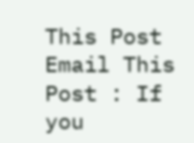This Post Email This Post : If you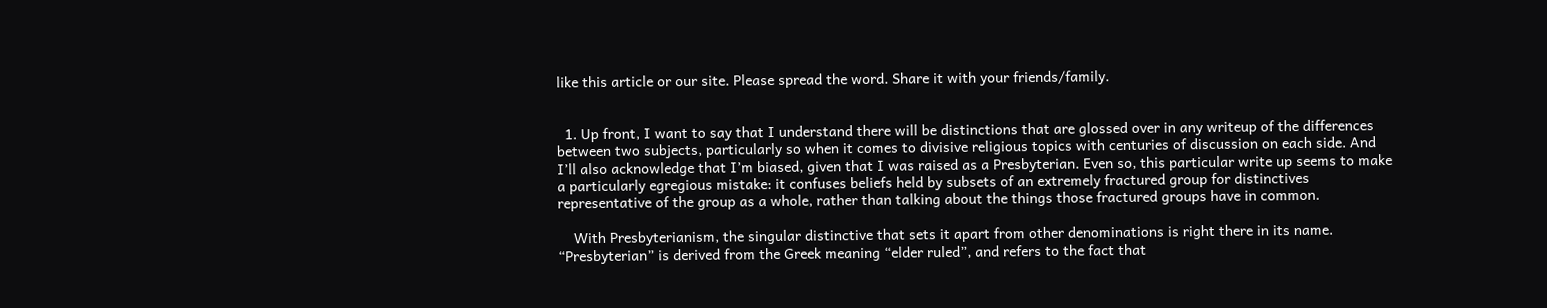like this article or our site. Please spread the word. Share it with your friends/family.


  1. Up front, I want to say that I understand there will be distinctions that are glossed over in any writeup of the differences between two subjects, particularly so when it comes to divisive religious topics with centuries of discussion on each side. And I’ll also acknowledge that I’m biased, given that I was raised as a Presbyterian. Even so, this particular write up seems to make a particularly egregious mistake: it confuses beliefs held by subsets of an extremely fractured group for distinctives representative of the group as a whole, rather than talking about the things those fractured groups have in common.

    With Presbyterianism, the singular distinctive that sets it apart from other denominations is right there in its name. “Presbyterian” is derived from the Greek meaning “elder ruled”, and refers to the fact that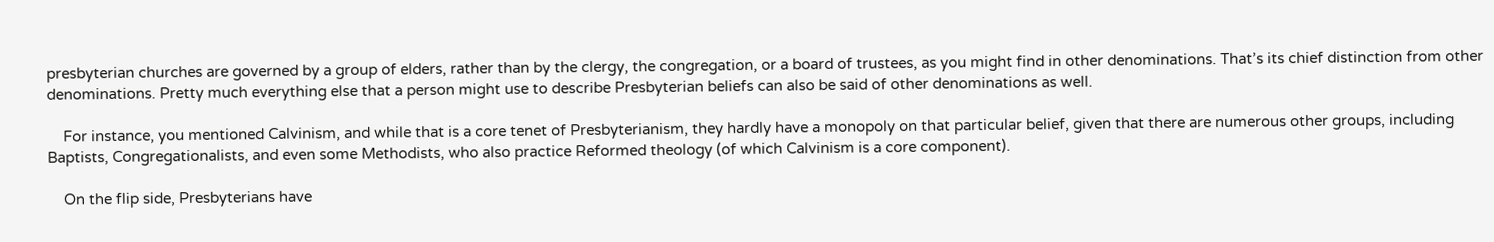presbyterian churches are governed by a group of elders, rather than by the clergy, the congregation, or a board of trustees, as you might find in other denominations. That’s its chief distinction from other denominations. Pretty much everything else that a person might use to describe Presbyterian beliefs can also be said of other denominations as well.

    For instance, you mentioned Calvinism, and while that is a core tenet of Presbyterianism, they hardly have a monopoly on that particular belief, given that there are numerous other groups, including Baptists, Congregationalists, and even some Methodists, who also practice Reformed theology (of which Calvinism is a core component).

    On the flip side, Presbyterians have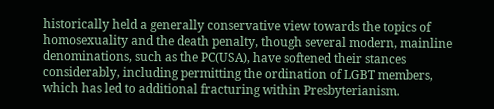historically held a generally conservative view towards the topics of homosexuality and the death penalty, though several modern, mainline denominations, such as the PC(USA), have softened their stances considerably, including permitting the ordination of LGBT members, which has led to additional fracturing within Presbyterianism.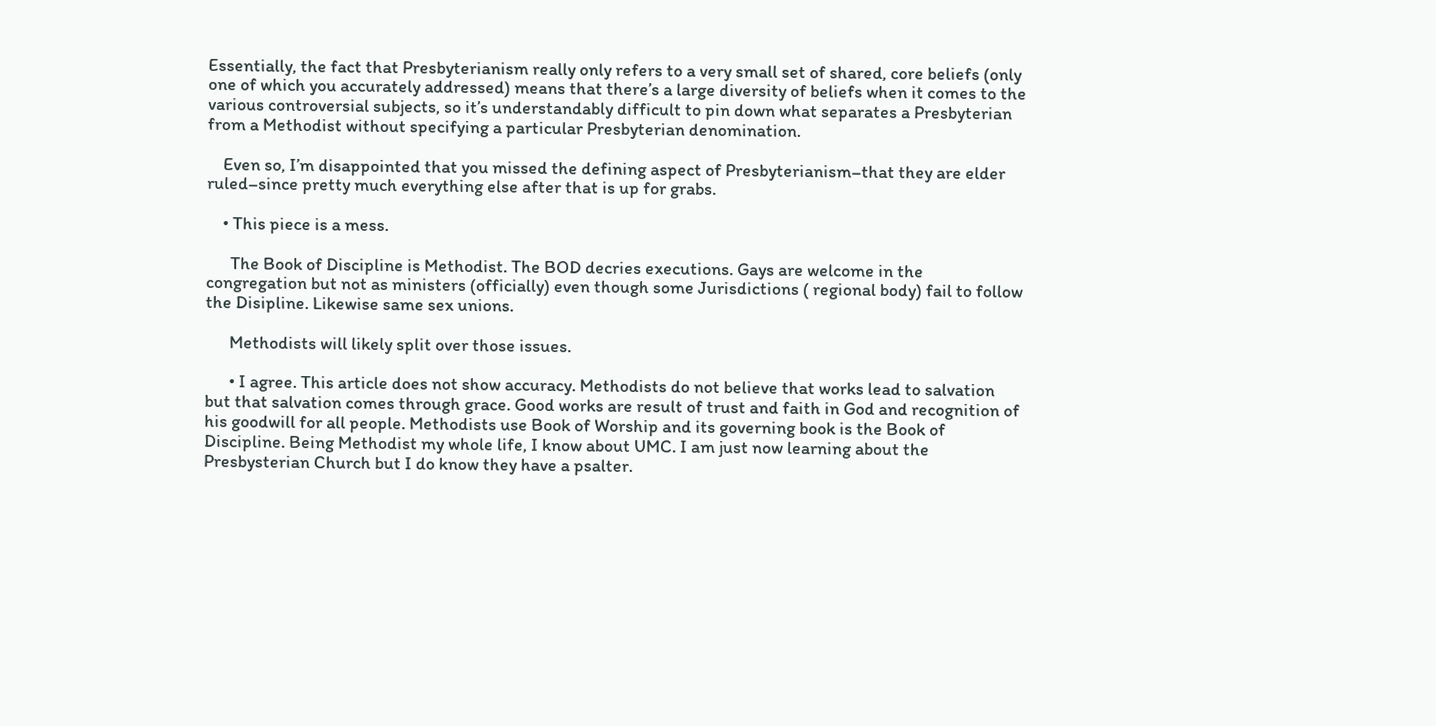Essentially, the fact that Presbyterianism really only refers to a very small set of shared, core beliefs (only one of which you accurately addressed) means that there’s a large diversity of beliefs when it comes to the various controversial subjects, so it’s understandably difficult to pin down what separates a Presbyterian from a Methodist without specifying a particular Presbyterian denomination.

    Even so, I’m disappointed that you missed the defining aspect of Presbyterianism–that they are elder ruled–since pretty much everything else after that is up for grabs.

    • This piece is a mess.

      The Book of Discipline is Methodist. The BOD decries executions. Gays are welcome in the congregation but not as ministers (officially) even though some Jurisdictions ( regional body) fail to follow the Disipline. Likewise same sex unions.

      Methodists will likely split over those issues.

      • I agree. This article does not show accuracy. Methodists do not believe that works lead to salvation but that salvation comes through grace. Good works are result of trust and faith in God and recognition of his goodwill for all people. Methodists use Book of Worship and its governing book is the Book of Discipline. Being Methodist my whole life, I know about UMC. I am just now learning about the Presbysterian Church but I do know they have a psalter.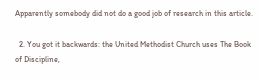Apparently somebody did not do a good job of research in this article.

  2. You got it backwards: the United Methodist Church uses The Book of Discipline,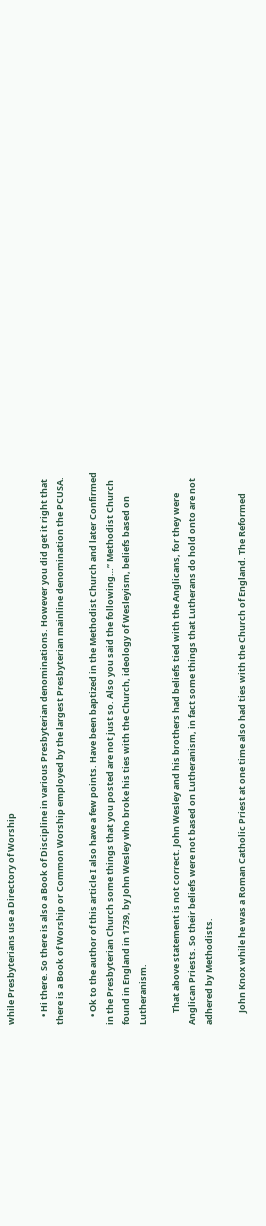while Presbyterians use a Directory of Worship

    • Hi there. So there is also a Book of Discipline in various Presbyterian denominations. However you did get it right that there is a Book of Worship or Common Worship employed by the largest Presbyterian mainline denomination the PCUSA.

    • Ok to the author of this article I also have a few points. Have been baptized in the Methodist Church and later Confirmed in the Presbyterian Church some things that you posted are not just so. Also you said the following…” Methodist Church found in England in 1739, by John Wesley who broke his ties with the Church, ideology of Wesleyism, beliefs based on Lutheranism.

      That above statement is not correct. John Wesley and his brothers had beliefs tied with the Anglicans, for they were Anglican Priests. So their beliefs were not based on Lutheranism, in fact some things that Lutherans do hold onto are not adhered by Methodists.

      John Knox while he was a Roman Catholic Priest at one time also had ties with the Church of England. The Reformed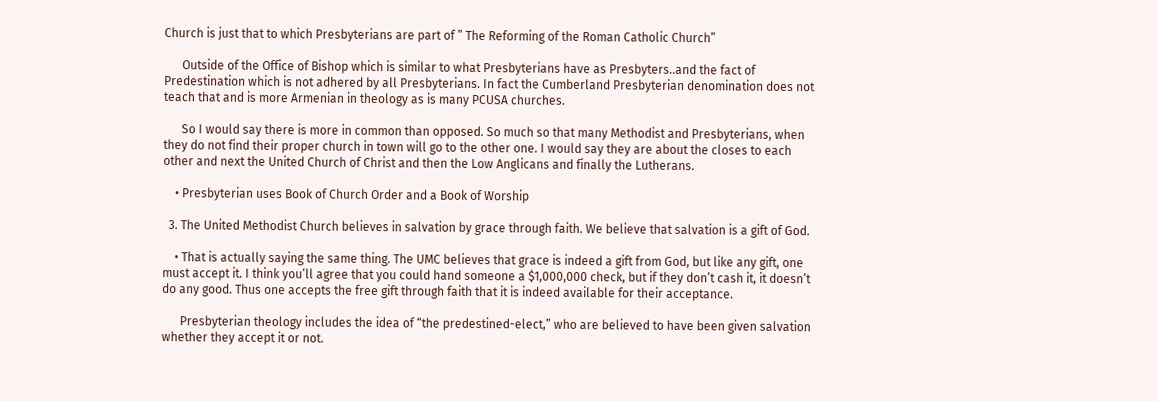Church is just that to which Presbyterians are part of ” The Reforming of the Roman Catholic Church”

      Outside of the Office of Bishop which is similar to what Presbyterians have as Presbyters..and the fact of Predestination which is not adhered by all Presbyterians. In fact the Cumberland Presbyterian denomination does not teach that and is more Armenian in theology as is many PCUSA churches.

      So I would say there is more in common than opposed. So much so that many Methodist and Presbyterians, when they do not find their proper church in town will go to the other one. I would say they are about the closes to each other and next the United Church of Christ and then the Low Anglicans and finally the Lutherans.

    • Presbyterian uses Book of Church Order and a Book of Worship

  3. The United Methodist Church believes in salvation by grace through faith. We believe that salvation is a gift of God.

    • That is actually saying the same thing. The UMC believes that grace is indeed a gift from God, but like any gift, one must accept it. I think you’ll agree that you could hand someone a $1,000,000 check, but if they don’t cash it, it doesn’t do any good. Thus one accepts the free gift through faith that it is indeed available for their acceptance.

      Presbyterian theology includes the idea of “the predestined-elect,” who are believed to have been given salvation whether they accept it or not.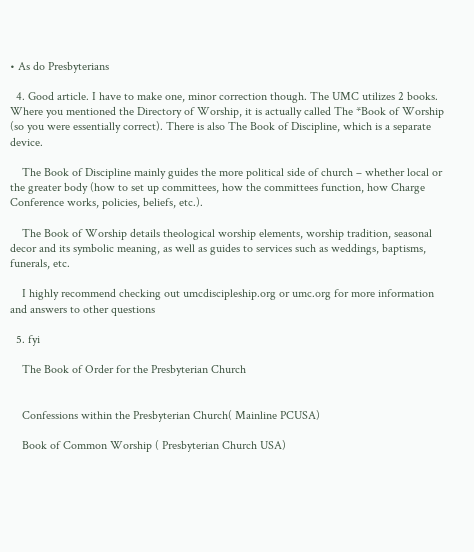• As do Presbyterians

  4. Good article. I have to make one, minor correction though. The UMC utilizes 2 books. Where you mentioned the Directory of Worship, it is actually called The *Book of Worship (so you were essentially correct). There is also The Book of Discipline, which is a separate device.

    The Book of Discipline mainly guides the more political side of church – whether local or the greater body (how to set up committees, how the committees function, how Charge Conference works, policies, beliefs, etc.).

    The Book of Worship details theological worship elements, worship tradition, seasonal decor and its symbolic meaning, as well as guides to services such as weddings, baptisms, funerals, etc.

    I highly recommend checking out umcdiscipleship.org or umc.org for more information and answers to other questions

  5. fyi

    The Book of Order for the Presbyterian Church


    Confessions within the Presbyterian Church( Mainline PCUSA)

    Book of Common Worship ( Presbyterian Church USA)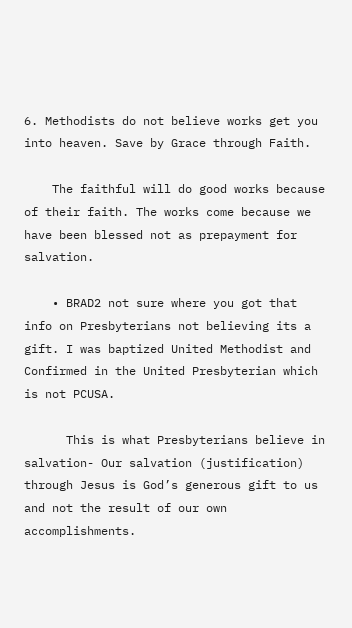6. Methodists do not believe works get you into heaven. Save by Grace through Faith.

    The faithful will do good works because of their faith. The works come because we have been blessed not as prepayment for salvation.

    • BRAD2 not sure where you got that info on Presbyterians not believing its a gift. I was baptized United Methodist and Confirmed in the United Presbyterian which is not PCUSA.

      This is what Presbyterians believe in salvation- Our salvation (justification) through Jesus is God’s generous gift to us and not the result of our own accomplishments.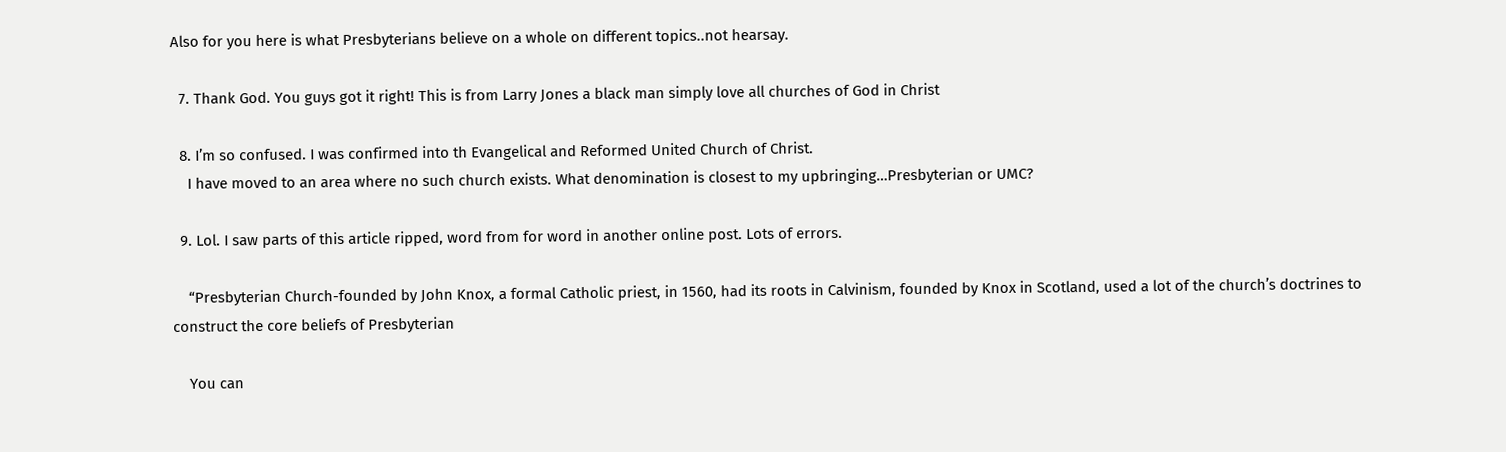Also for you here is what Presbyterians believe on a whole on different topics..not hearsay.

  7. Thank God. You guys got it right! This is from Larry Jones a black man simply love all churches of God in Christ

  8. I’m so confused. I was confirmed into th Evangelical and Reformed United Church of Christ.
    I have moved to an area where no such church exists. What denomination is closest to my upbringing…Presbyterian or UMC?

  9. Lol. I saw parts of this article ripped, word from for word in another online post. Lots of errors.

    “Presbyterian Church-founded by John Knox, a formal Catholic priest, in 1560, had its roots in Calvinism, founded by Knox in Scotland, used a lot of the church’s doctrines to construct the core beliefs of Presbyterian

    You can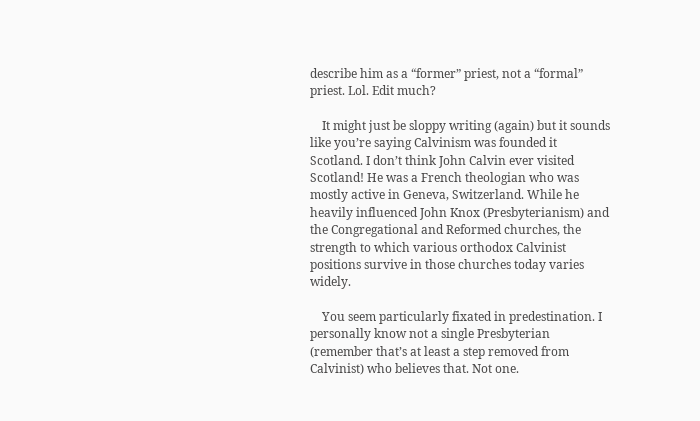describe him as a “former” priest, not a “formal” priest. Lol. Edit much?

    It might just be sloppy writing (again) but it sounds like you’re saying Calvinism was founded it Scotland. I don’t think John Calvin ever visited Scotland! He was a French theologian who was mostly active in Geneva, Switzerland. While he heavily influenced John Knox (Presbyterianism) and the Congregational and Reformed churches, the strength to which various orthodox Calvinist positions survive in those churches today varies widely.

    You seem particularly fixated in predestination. I personally know not a single Presbyterian (remember that’s at least a step removed from Calvinist) who believes that. Not one.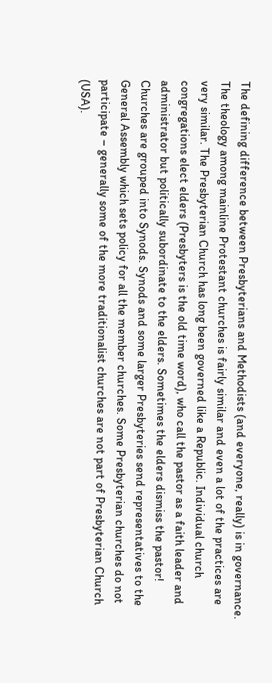The defining difference between Presbyterians and Methodists (and everyone, really) is in governance. The theology among mainline Protestant churches is fairly similar and even a lot of the practices are very similar. The Presbyterian Church has long been governed like a Republic. Individual church congregations elect elders (Presbyters is the old time word), who call the pastor as a faith leader and administrator but politically subordinate to the elders. Sometimes the elders dismiss the pastor! Churches are grouped into Synods. Synods and some larger Presbyteries send representatives to the General Assembly which sets policy for all the member churches. Some Presbyterian churches do not participate – generally some of the more traditionalist churches are not part of Presbyterian Church (USA).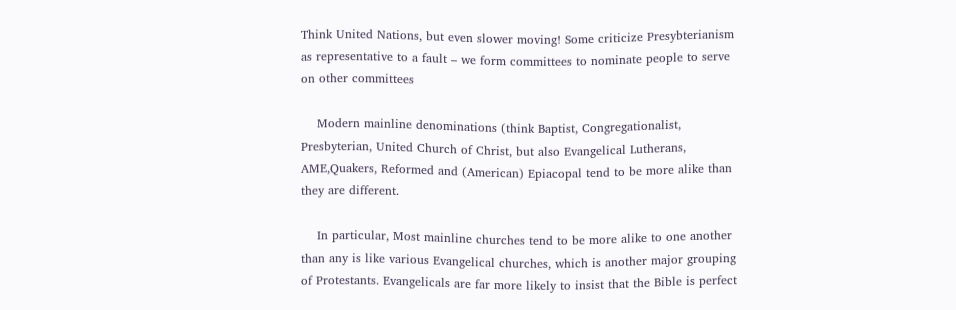Think United Nations, but even slower moving! Some criticize Presybterianism as representative to a fault – we form committees to nominate people to serve on other committees

    Modern mainline denominations (think Baptist, Congregationalist, Presbyterian, United Church of Christ, but also Evangelical Lutherans, AME,Quakers, Reformed and (American) Epiacopal tend to be more alike than they are different.

    In particular, Most mainline churches tend to be more alike to one another than any is like various Evangelical churches, which is another major grouping of Protestants. Evangelicals are far more likely to insist that the Bible is perfect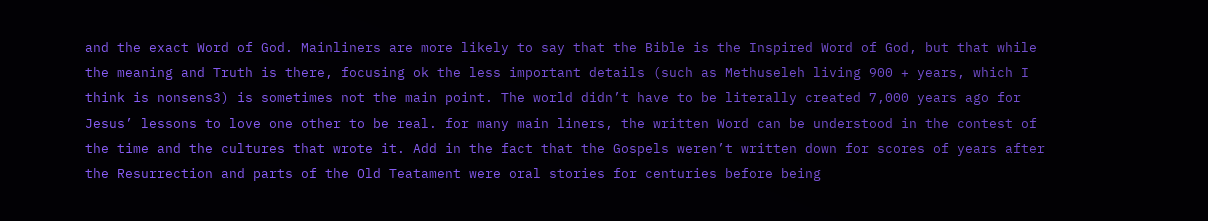and the exact Word of God. Mainliners are more likely to say that the Bible is the Inspired Word of God, but that while the meaning and Truth is there, focusing ok the less important details (such as Methuseleh living 900 + years, which I think is nonsens3) is sometimes not the main point. The world didn’t have to be literally created 7,000 years ago for Jesus’ lessons to love one other to be real. for many main liners, the written Word can be understood in the contest of the time and the cultures that wrote it. Add in the fact that the Gospels weren’t written down for scores of years after the Resurrection and parts of the Old Teatament were oral stories for centuries before being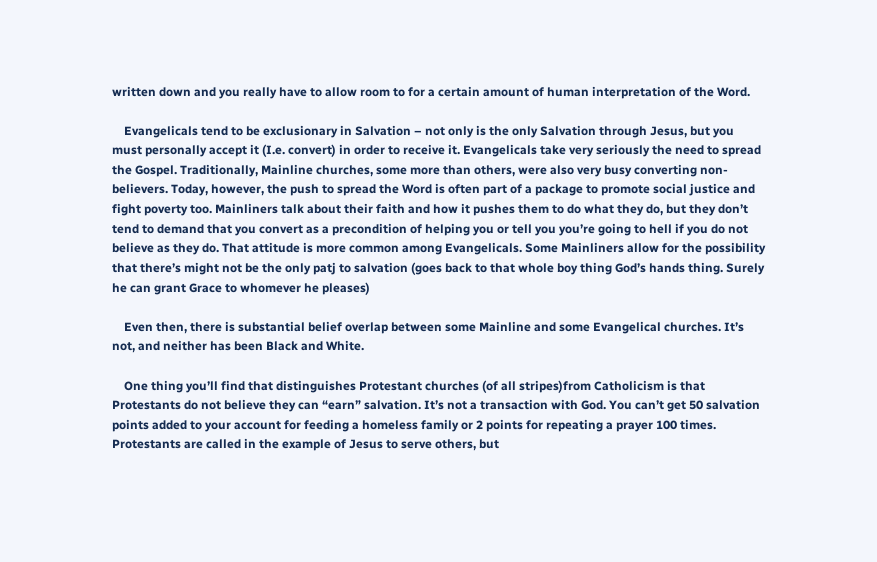written down and you really have to allow room to for a certain amount of human interpretation of the Word.

    Evangelicals tend to be exclusionary in Salvation – not only is the only Salvation through Jesus, but you must personally accept it (I.e. convert) in order to receive it. Evangelicals take very seriously the need to spread the Gospel. Traditionally, Mainline churches, some more than others, were also very busy converting non-believers. Today, however, the push to spread the Word is often part of a package to promote social justice and fight poverty too. Mainliners talk about their faith and how it pushes them to do what they do, but they don’t tend to demand that you convert as a precondition of helping you or tell you you’re going to hell if you do not believe as they do. That attitude is more common among Evangelicals. Some Mainliners allow for the possibility that there’s might not be the only patj to salvation (goes back to that whole boy thing God’s hands thing. Surely he can grant Grace to whomever he pleases)

    Even then, there is substantial belief overlap between some Mainline and some Evangelical churches. It’s not, and neither has been Black and White.

    One thing you’ll find that distinguishes Protestant churches (of all stripes)from Catholicism is that Protestants do not believe they can “earn” salvation. It’s not a transaction with God. You can’t get 50 salvation points added to your account for feeding a homeless family or 2 points for repeating a prayer 100 times. Protestants are called in the example of Jesus to serve others, but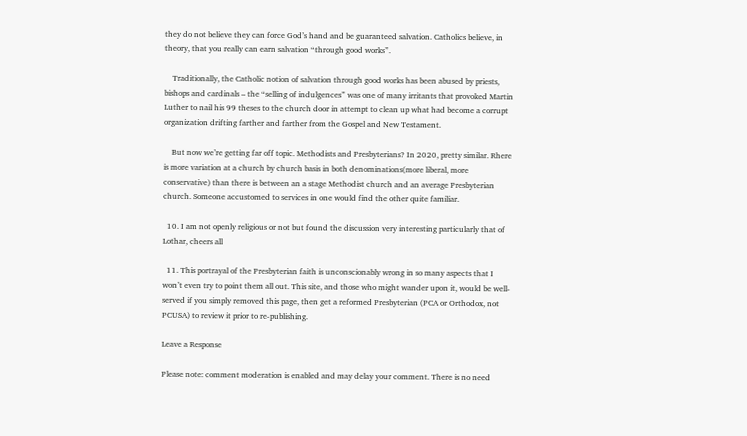they do not believe they can force God’s hand and be guaranteed salvation. Catholics believe, in theory, that you really can earn salvation “through good works”.

    Traditionally, the Catholic notion of salvation through good works has been abused by priests, bishops and cardinals – the “selling of indulgences” was one of many irritants that provoked Martin Luther to nail his 99 theses to the church door in attempt to clean up what had become a corrupt organization drifting farther and farther from the Gospel and New Testament.

    But now we’re getting far off topic. Methodists and Presbyterians? In 2020, pretty similar. Rhere is more variation at a church by church basis in both denominations(more liberal, more conservative) than there is between an a stage Methodist church and an average Presbyterian church. Someone accustomed to services in one would find the other quite familiar.

  10. I am not openly religious or not but found the discussion very interesting particularly that of Lothar, cheers all

  11. This portrayal of the Presbyterian faith is unconscionably wrong in so many aspects that I won’t even try to point them all out. This site, and those who might wander upon it, would be well-served if you simply removed this page, then get a reformed Presbyterian (PCA or Orthodox, not PCUSA) to review it prior to re-publishing.

Leave a Response

Please note: comment moderation is enabled and may delay your comment. There is no need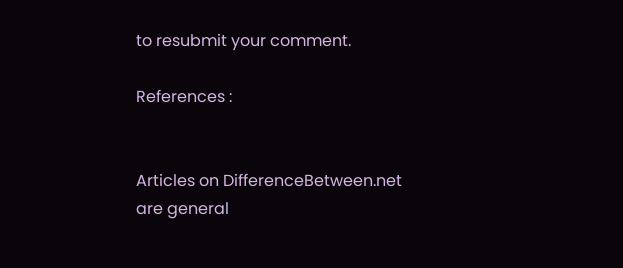to resubmit your comment.

References :


Articles on DifferenceBetween.net are general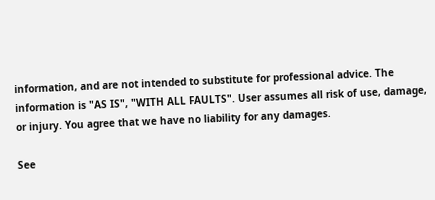information, and are not intended to substitute for professional advice. The information is "AS IS", "WITH ALL FAULTS". User assumes all risk of use, damage, or injury. You agree that we have no liability for any damages.

See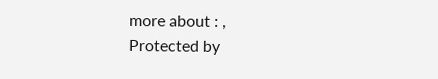more about : ,
Protected by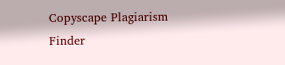Copyscape Plagiarism Finder